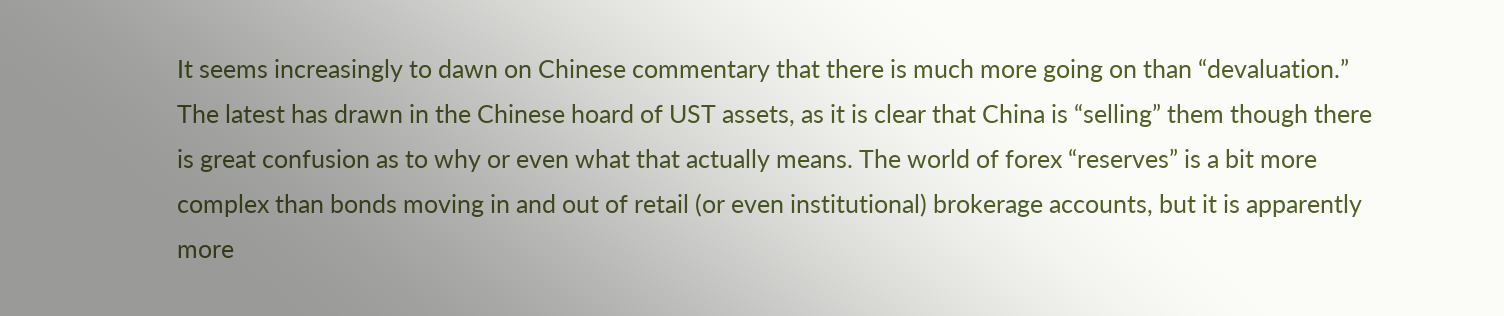It seems increasingly to dawn on Chinese commentary that there is much more going on than “devaluation.” The latest has drawn in the Chinese hoard of UST assets, as it is clear that China is “selling” them though there is great confusion as to why or even what that actually means. The world of forex “reserves” is a bit more complex than bonds moving in and out of retail (or even institutional) brokerage accounts, but it is apparently more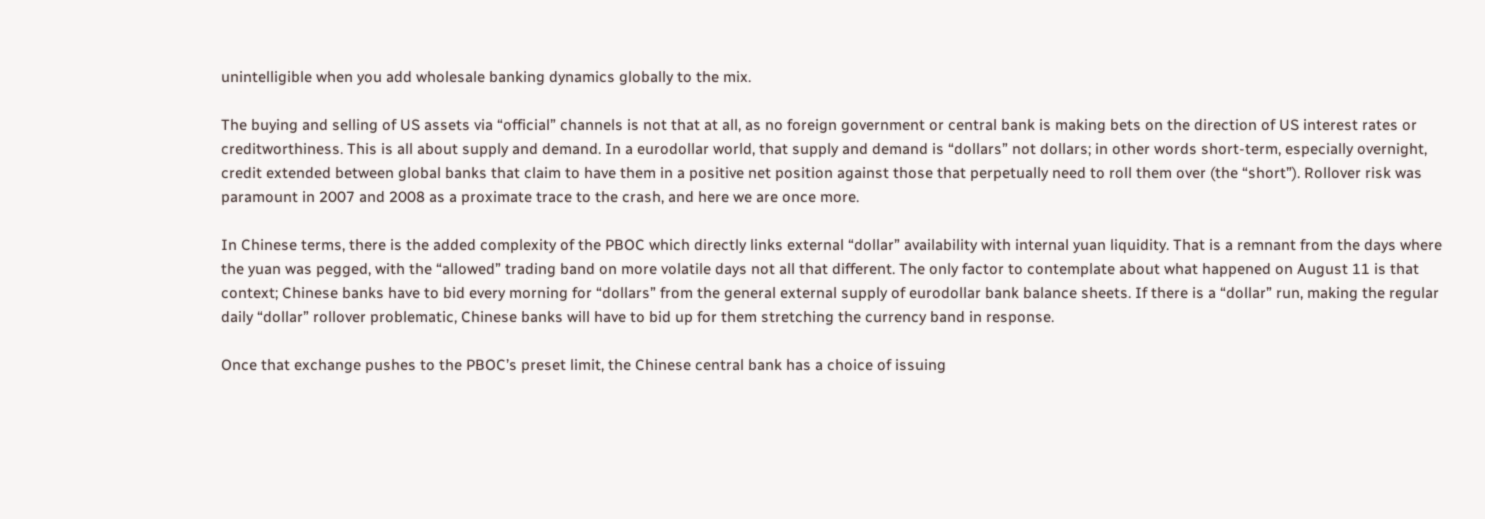unintelligible when you add wholesale banking dynamics globally to the mix.

The buying and selling of US assets via “official” channels is not that at all, as no foreign government or central bank is making bets on the direction of US interest rates or creditworthiness. This is all about supply and demand. In a eurodollar world, that supply and demand is “dollars” not dollars; in other words short-term, especially overnight, credit extended between global banks that claim to have them in a positive net position against those that perpetually need to roll them over (the “short”). Rollover risk was paramount in 2007 and 2008 as a proximate trace to the crash, and here we are once more.

In Chinese terms, there is the added complexity of the PBOC which directly links external “dollar” availability with internal yuan liquidity. That is a remnant from the days where the yuan was pegged, with the “allowed” trading band on more volatile days not all that different. The only factor to contemplate about what happened on August 11 is that context; Chinese banks have to bid every morning for “dollars” from the general external supply of eurodollar bank balance sheets. If there is a “dollar” run, making the regular daily “dollar” rollover problematic, Chinese banks will have to bid up for them stretching the currency band in response.

Once that exchange pushes to the PBOC’s preset limit, the Chinese central bank has a choice of issuing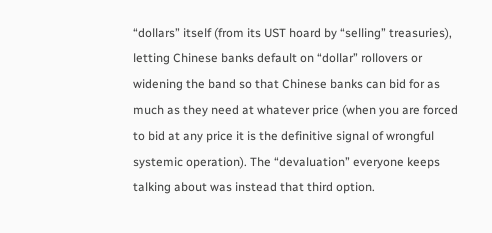“dollars” itself (from its UST hoard by “selling” treasuries), letting Chinese banks default on “dollar” rollovers or widening the band so that Chinese banks can bid for as much as they need at whatever price (when you are forced to bid at any price it is the definitive signal of wrongful systemic operation). The “devaluation” everyone keeps talking about was instead that third option.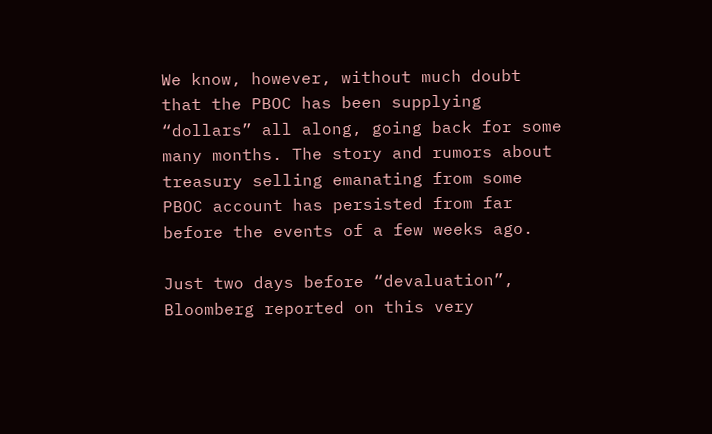We know, however, without much doubt that the PBOC has been supplying “dollars” all along, going back for some many months. The story and rumors about treasury selling emanating from some PBOC account has persisted from far before the events of a few weeks ago.

Just two days before “devaluation”, Bloomberg reported on this very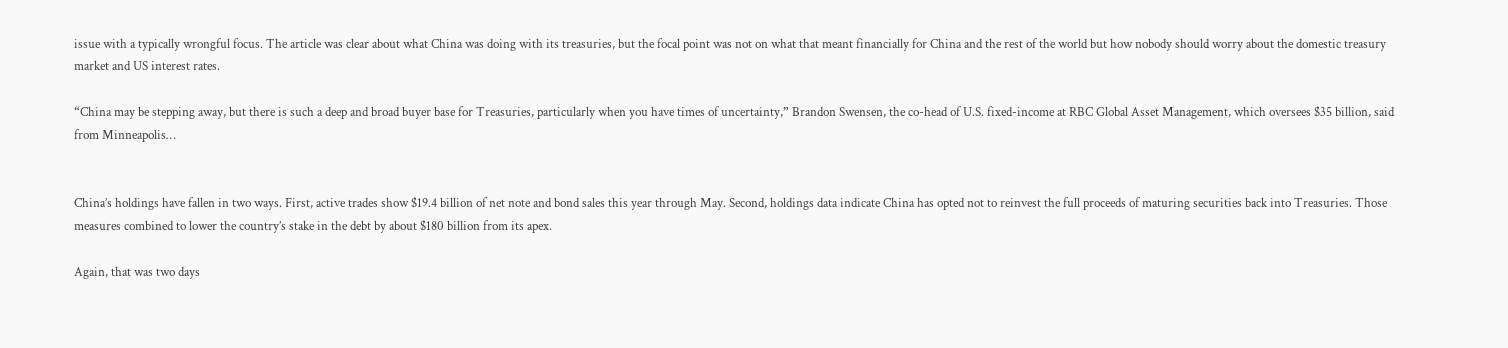issue with a typically wrongful focus. The article was clear about what China was doing with its treasuries, but the focal point was not on what that meant financially for China and the rest of the world but how nobody should worry about the domestic treasury market and US interest rates.

“China may be stepping away, but there is such a deep and broad buyer base for Treasuries, particularly when you have times of uncertainty,” Brandon Swensen, the co-head of U.S. fixed-income at RBC Global Asset Management, which oversees $35 billion, said from Minneapolis…


China’s holdings have fallen in two ways. First, active trades show $19.4 billion of net note and bond sales this year through May. Second, holdings data indicate China has opted not to reinvest the full proceeds of maturing securities back into Treasuries. Those measures combined to lower the country’s stake in the debt by about $180 billion from its apex.

Again, that was two days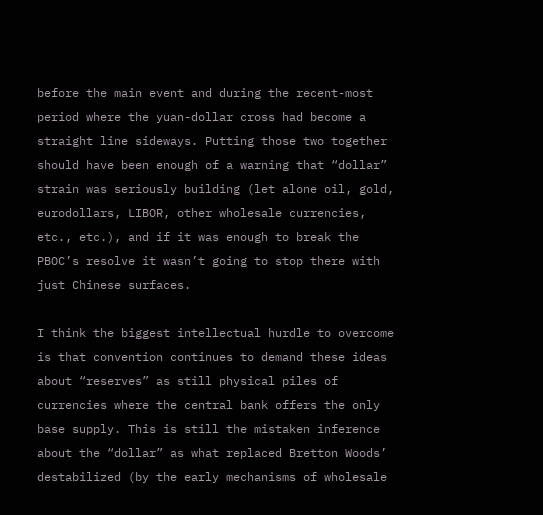before the main event and during the recent-most period where the yuan-dollar cross had become a straight line sideways. Putting those two together should have been enough of a warning that “dollar” strain was seriously building (let alone oil, gold, eurodollars, LIBOR, other wholesale currencies, etc., etc.), and if it was enough to break the PBOC’s resolve it wasn’t going to stop there with just Chinese surfaces.

I think the biggest intellectual hurdle to overcome is that convention continues to demand these ideas about “reserves” as still physical piles of currencies where the central bank offers the only base supply. This is still the mistaken inference about the “dollar” as what replaced Bretton Woods’ destabilized (by the early mechanisms of wholesale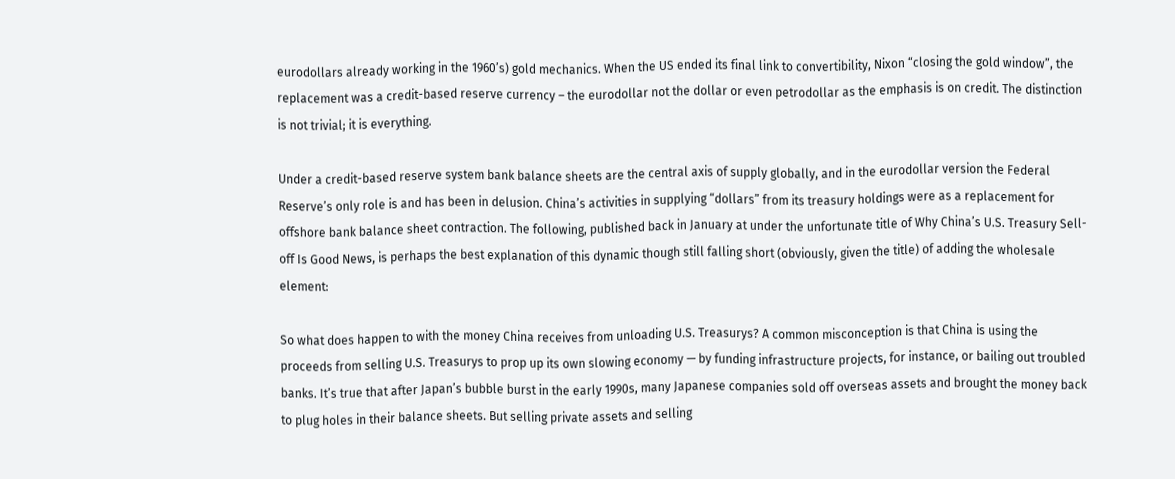eurodollars already working in the 1960’s) gold mechanics. When the US ended its final link to convertibility, Nixon “closing the gold window”, the replacement was a credit-based reserve currency – the eurodollar not the dollar or even petrodollar as the emphasis is on credit. The distinction is not trivial; it is everything.

Under a credit-based reserve system bank balance sheets are the central axis of supply globally, and in the eurodollar version the Federal Reserve’s only role is and has been in delusion. China’s activities in supplying “dollars” from its treasury holdings were as a replacement for offshore bank balance sheet contraction. The following, published back in January at under the unfortunate title of Why China’s U.S. Treasury Sell-off Is Good News, is perhaps the best explanation of this dynamic though still falling short (obviously, given the title) of adding the wholesale element:

So what does happen to with the money China receives from unloading U.S. Treasurys? A common misconception is that China is using the proceeds from selling U.S. Treasurys to prop up its own slowing economy — by funding infrastructure projects, for instance, or bailing out troubled banks. It’s true that after Japan’s bubble burst in the early 1990s, many Japanese companies sold off overseas assets and brought the money back to plug holes in their balance sheets. But selling private assets and selling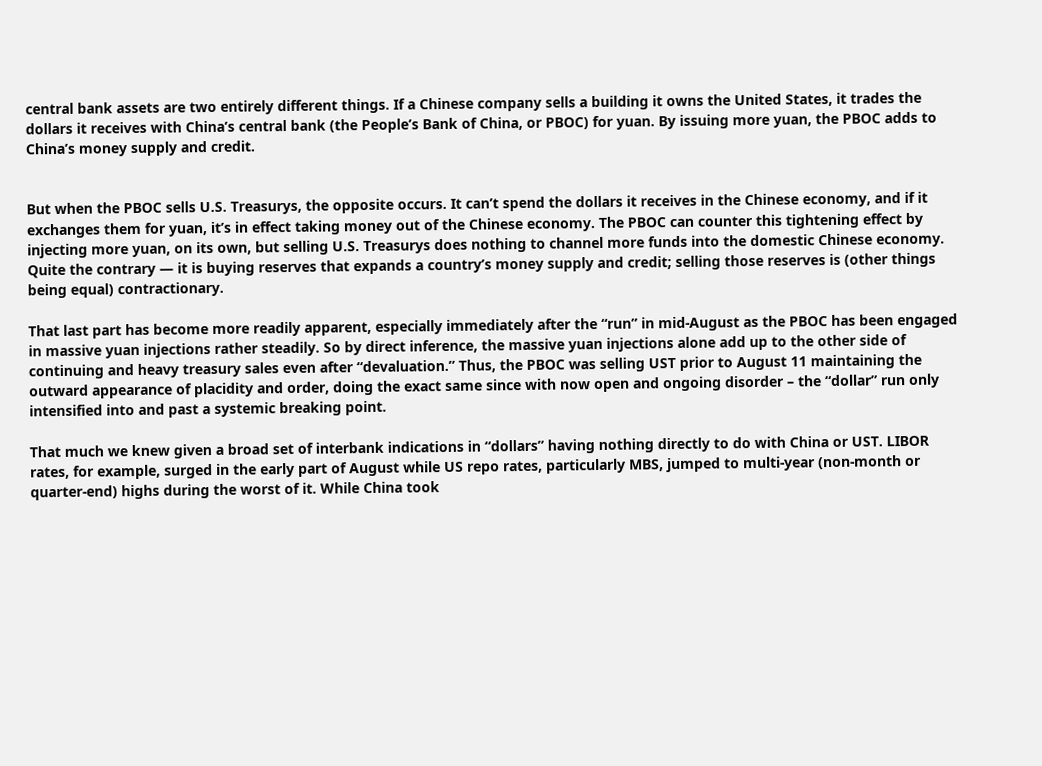central bank assets are two entirely different things. If a Chinese company sells a building it owns the United States, it trades the dollars it receives with China’s central bank (the People’s Bank of China, or PBOC) for yuan. By issuing more yuan, the PBOC adds to China’s money supply and credit.


But when the PBOC sells U.S. Treasurys, the opposite occurs. It can’t spend the dollars it receives in the Chinese economy, and if it exchanges them for yuan, it’s in effect taking money out of the Chinese economy. The PBOC can counter this tightening effect by injecting more yuan, on its own, but selling U.S. Treasurys does nothing to channel more funds into the domestic Chinese economy. Quite the contrary — it is buying reserves that expands a country’s money supply and credit; selling those reserves is (other things being equal) contractionary.

That last part has become more readily apparent, especially immediately after the “run” in mid-August as the PBOC has been engaged in massive yuan injections rather steadily. So by direct inference, the massive yuan injections alone add up to the other side of continuing and heavy treasury sales even after “devaluation.” Thus, the PBOC was selling UST prior to August 11 maintaining the outward appearance of placidity and order, doing the exact same since with now open and ongoing disorder – the “dollar” run only intensified into and past a systemic breaking point.

That much we knew given a broad set of interbank indications in “dollars” having nothing directly to do with China or UST. LIBOR rates, for example, surged in the early part of August while US repo rates, particularly MBS, jumped to multi-year (non-month or quarter-end) highs during the worst of it. While China took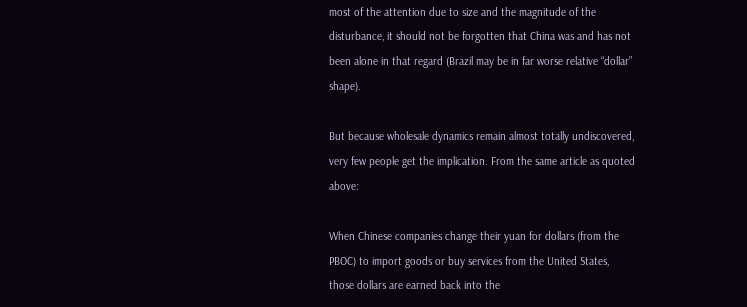most of the attention due to size and the magnitude of the disturbance, it should not be forgotten that China was and has not been alone in that regard (Brazil may be in far worse relative “dollar” shape).

But because wholesale dynamics remain almost totally undiscovered, very few people get the implication. From the same article as quoted above:

When Chinese companies change their yuan for dollars (from the PBOC) to import goods or buy services from the United States, those dollars are earned back into the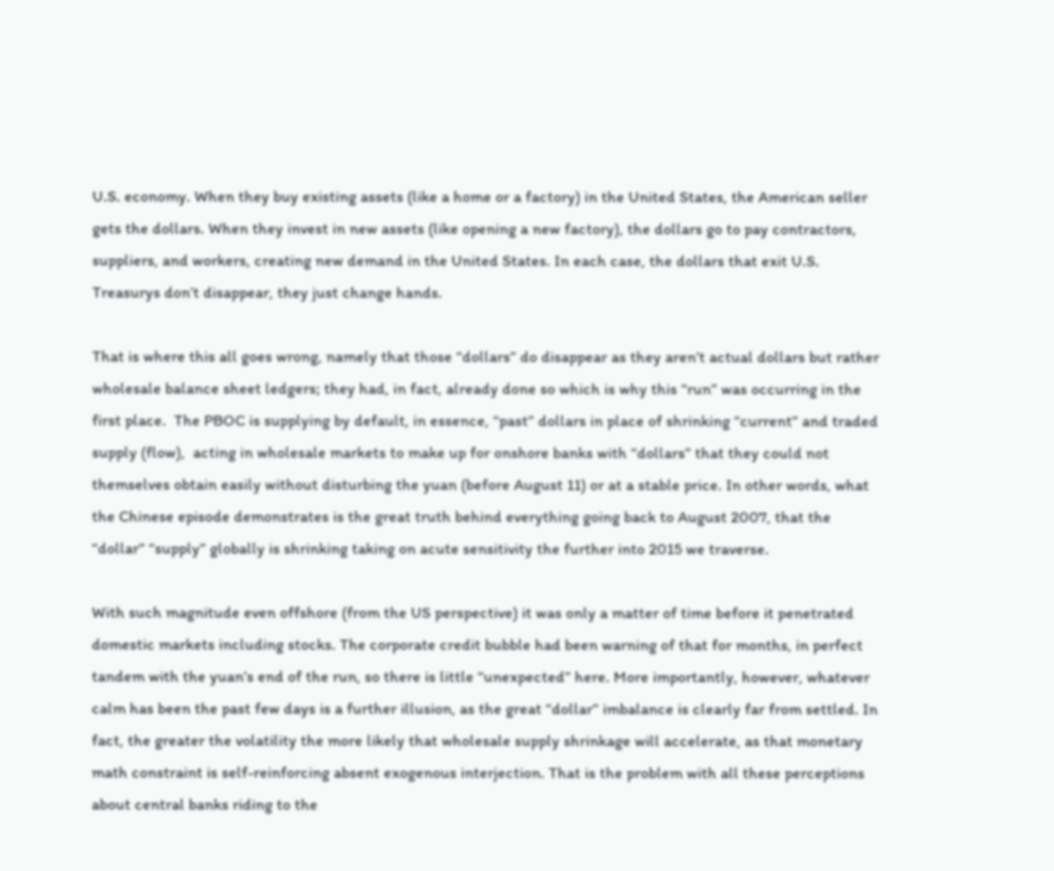U.S. economy. When they buy existing assets (like a home or a factory) in the United States, the American seller gets the dollars. When they invest in new assets (like opening a new factory), the dollars go to pay contractors, suppliers, and workers, creating new demand in the United States. In each case, the dollars that exit U.S. Treasurys don’t disappear, they just change hands.

That is where this all goes wrong, namely that those “dollars” do disappear as they aren’t actual dollars but rather wholesale balance sheet ledgers; they had, in fact, already done so which is why this “run” was occurring in the first place.  The PBOC is supplying by default, in essence, “past” dollars in place of shrinking “current” and traded supply (flow),  acting in wholesale markets to make up for onshore banks with “dollars” that they could not themselves obtain easily without disturbing the yuan (before August 11) or at a stable price. In other words, what the Chinese episode demonstrates is the great truth behind everything going back to August 2007, that the “dollar” “supply” globally is shrinking taking on acute sensitivity the further into 2015 we traverse.

With such magnitude even offshore (from the US perspective) it was only a matter of time before it penetrated domestic markets including stocks. The corporate credit bubble had been warning of that for months, in perfect tandem with the yuan’s end of the run, so there is little “unexpected” here. More importantly, however, whatever calm has been the past few days is a further illusion, as the great “dollar” imbalance is clearly far from settled. In fact, the greater the volatility the more likely that wholesale supply shrinkage will accelerate, as that monetary math constraint is self-reinforcing absent exogenous interjection. That is the problem with all these perceptions about central banks riding to the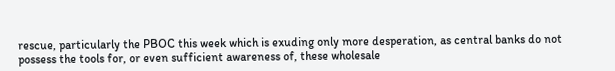rescue, particularly the PBOC this week which is exuding only more desperation, as central banks do not possess the tools for, or even sufficient awareness of, these wholesale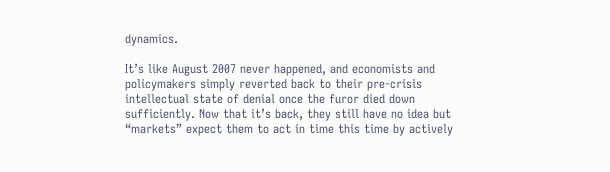dynamics.

It’s like August 2007 never happened, and economists and policymakers simply reverted back to their pre-crisis intellectual state of denial once the furor died down sufficiently. Now that it’s back, they still have no idea but “markets” expect them to act in time this time by actively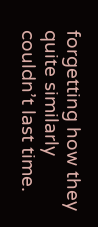forgetting how they quite similarly couldn’t last time.